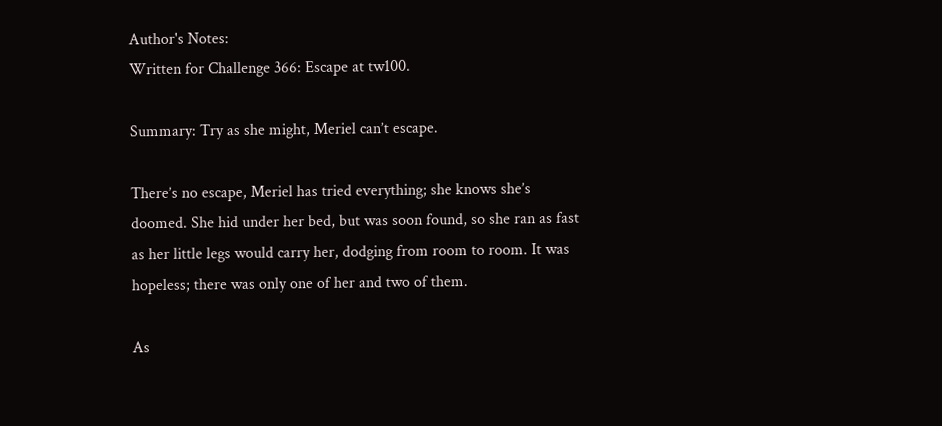Author's Notes:
Written for Challenge 366: Escape at tw100.

Summary: Try as she might, Meriel can’t escape.

There’s no escape, Meriel has tried everything; she knows she’s doomed. She hid under her bed, but was soon found, so she ran as fast as her little legs would carry her, dodging from room to room. It was hopeless; there was only one of her and two of them.

As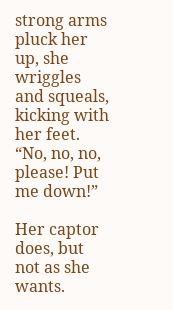strong arms pluck her up, she wriggles and squeals, kicking with her feet. “No, no, no, please! Put me down!”

Her captor does, but not as she wants.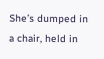She’s dumped in a chair, held in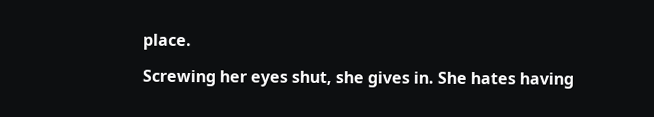place.

Screwing her eyes shut, she gives in. She hates having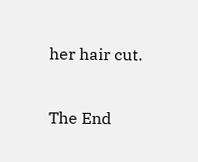her hair cut.

The End